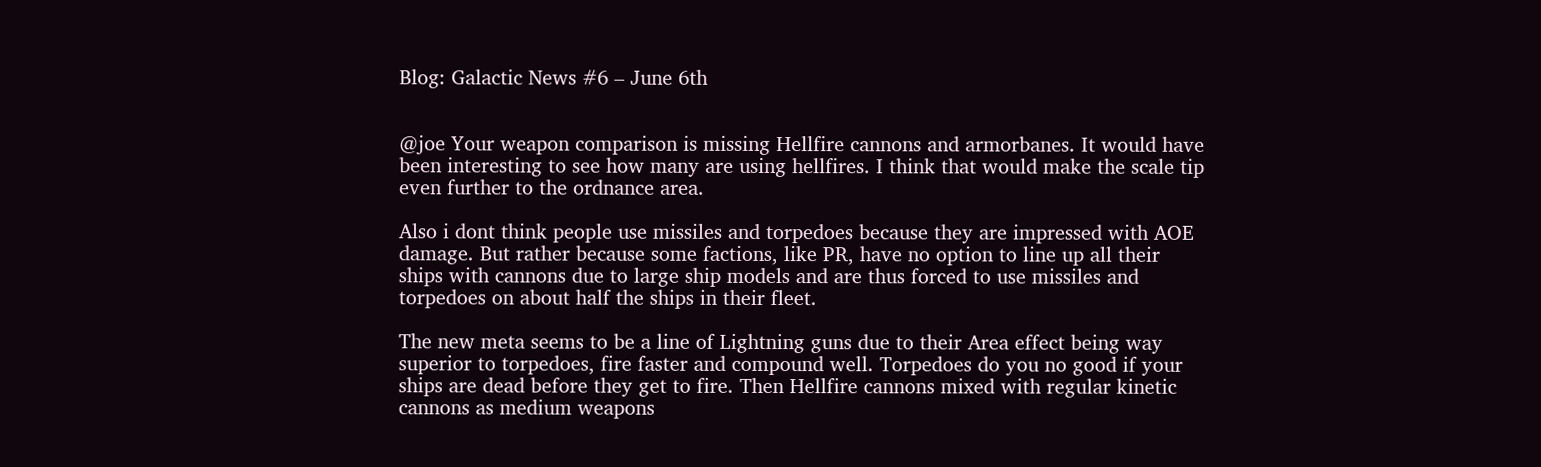Blog: Galactic News #6 – June 6th


@joe Your weapon comparison is missing Hellfire cannons and armorbanes. It would have been interesting to see how many are using hellfires. I think that would make the scale tip even further to the ordnance area.

Also i dont think people use missiles and torpedoes because they are impressed with AOE damage. But rather because some factions, like PR, have no option to line up all their ships with cannons due to large ship models and are thus forced to use missiles and torpedoes on about half the ships in their fleet.

The new meta seems to be a line of Lightning guns due to their Area effect being way superior to torpedoes, fire faster and compound well. Torpedoes do you no good if your ships are dead before they get to fire. Then Hellfire cannons mixed with regular kinetic cannons as medium weapons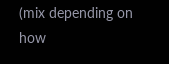(mix depending on how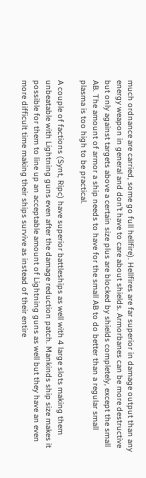much ordnance are carried, some go full hellfire). Hellfires are far superior in damage output than any energy weapon in general and don’t have to care about shields. Armorbanes can be more destructive but only against targets above a certain size plus are blocked by shields completely, except the small AB. The amount of armor a ship needs to have for the small AB to do better than a regular small plasma is too high to be practical.

A couple of factions (Synt, Ripc) have superior battleships as well with 4 large slots making them unbeatable with Lightning guns even after the damage reduction patch. Mankinds ship size makes it possible for them to line up an acceptable amount of Lightning guns as well but they have an even more difficult time making their ships survive as instead of their entire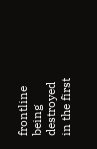frontline being destroyed in the first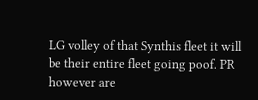LG volley of that Synthis fleet it will be their entire fleet going poof. PR however are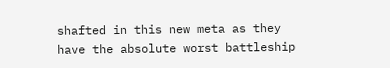shafted in this new meta as they have the absolute worst battleship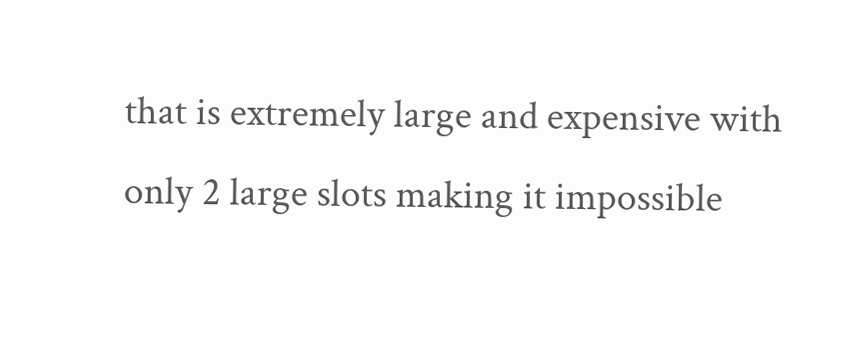that is extremely large and expensive with only 2 large slots making it impossible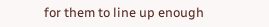for them to line up enough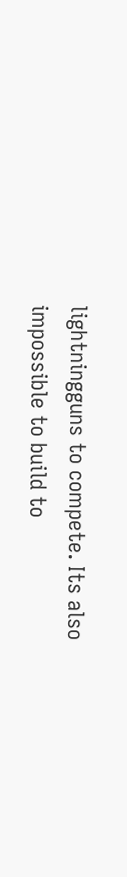lightningguns to compete. Its also impossible to build to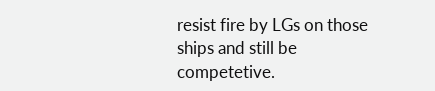resist fire by LGs on those ships and still be competetive.